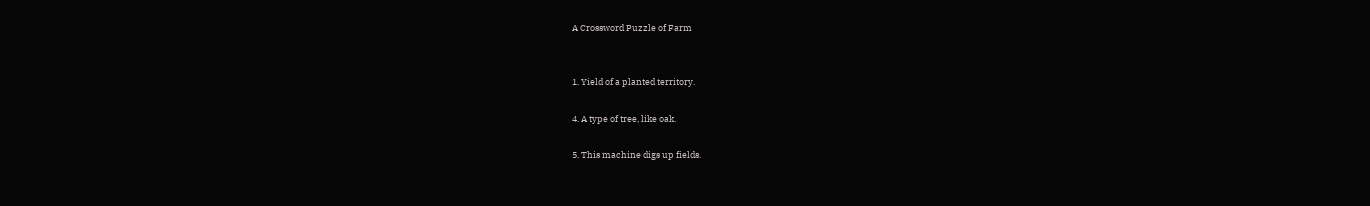A Crossword Puzzle of Farm


1. Yield of a planted territory.

4. A type of tree, like oak.

5. This machine digs up fields.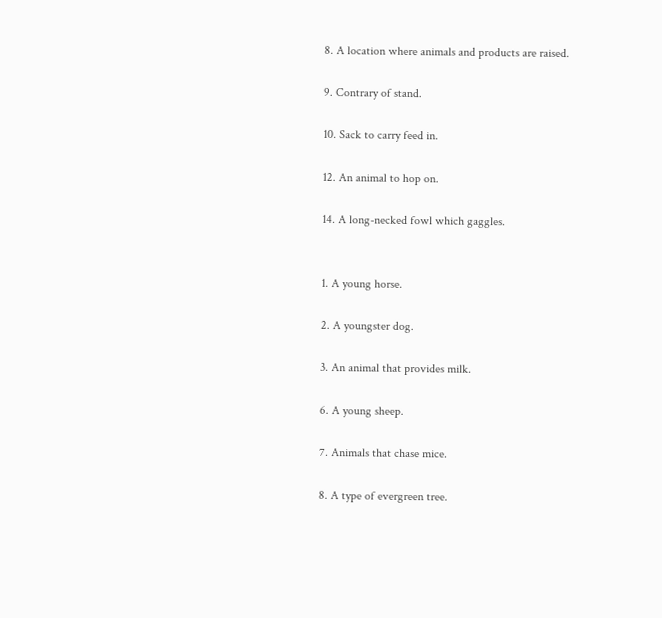8. A location where animals and products are raised.

9. Contrary of stand.

10. Sack to carry feed in.

12. An animal to hop on.

14. A long-necked fowl which gaggles.


1. A young horse.

2. A youngster dog.

3. An animal that provides milk.

6. A young sheep.

7. Animals that chase mice.

8. A type of evergreen tree.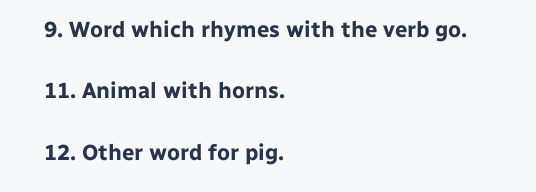9. Word which rhymes with the verb go.

11. Animal with horns.

12. Other word for pig.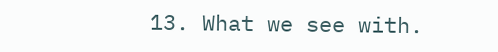13. What we see with.